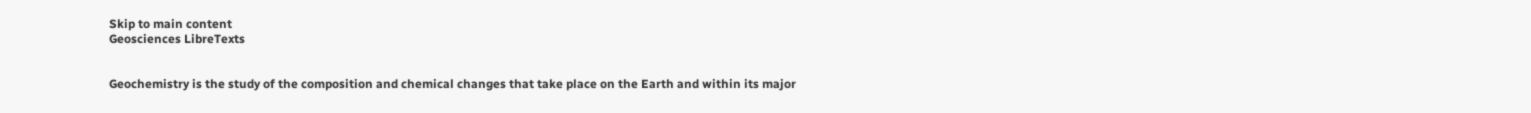Skip to main content
Geosciences LibreTexts


Geochemistry is the study of the composition and chemical changes that take place on the Earth and within its major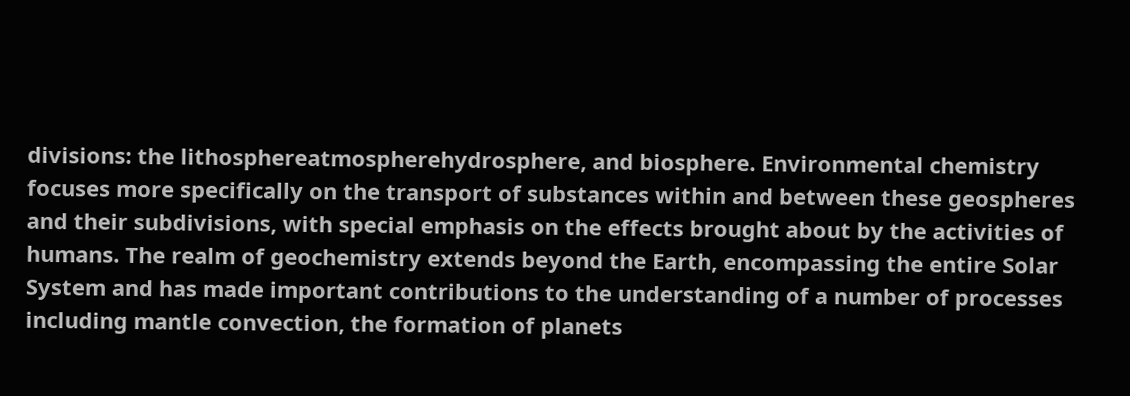divisions: the lithosphereatmospherehydrosphere, and biosphere. Environmental chemistry focuses more specifically on the transport of substances within and between these geospheres and their subdivisions, with special emphasis on the effects brought about by the activities of humans. The realm of geochemistry extends beyond the Earth, encompassing the entire Solar System and has made important contributions to the understanding of a number of processes including mantle convection, the formation of planets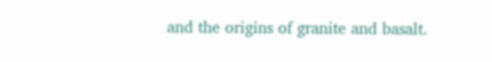and the origins of granite and basalt.